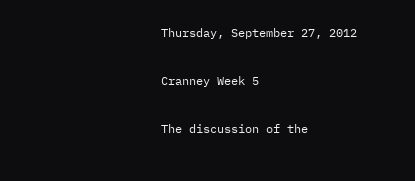Thursday, September 27, 2012

Cranney Week 5

The discussion of the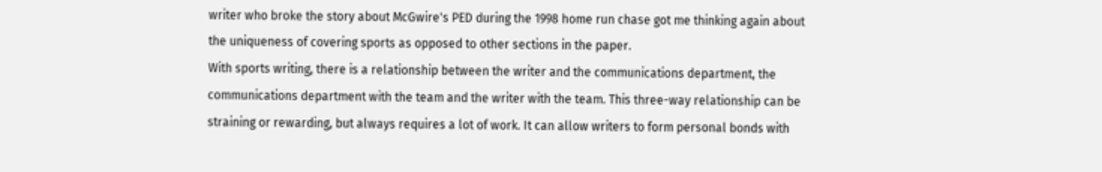writer who broke the story about McGwire's PED during the 1998 home run chase got me thinking again about the uniqueness of covering sports as opposed to other sections in the paper.
With sports writing, there is a relationship between the writer and the communications department, the communications department with the team and the writer with the team. This three-way relationship can be straining or rewarding, but always requires a lot of work. It can allow writers to form personal bonds with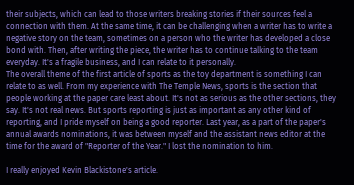their subjects, which can lead to those writers breaking stories if their sources feel a connection with them. At the same time, it can be challenging when a writer has to write a negative story on the team, sometimes on a person who the writer has developed a close bond with. Then, after writing the piece, the writer has to continue talking to the team everyday. It's a fragile business, and I can relate to it personally.
The overall theme of the first article of sports as the toy department is something I can relate to as well. From my experience with The Temple News, sports is the section that people working at the paper care least about. It's not as serious as the other sections, they say. It's not real news. But sports reporting is just as important as any other kind of reporting, and I pride myself on being a good reporter. Last year, as a part of the paper's annual awards nominations, it was between myself and the assistant news editor at the time for the award of "Reporter of the Year." I lost the nomination to him.

I really enjoyed Kevin Blackistone's article.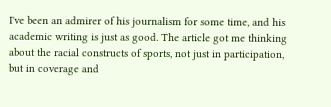I've been an admirer of his journalism for some time, and his academic writing is just as good. The article got me thinking about the racial constructs of sports, not just in participation, but in coverage and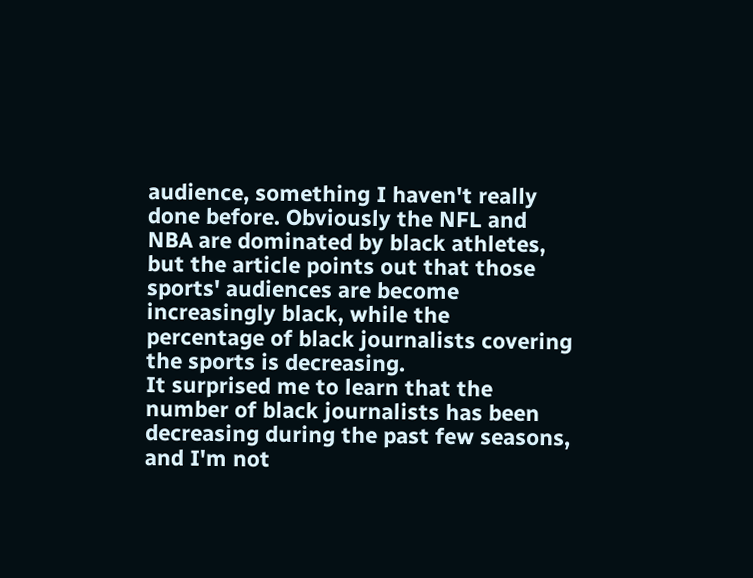audience, something I haven't really done before. Obviously the NFL and NBA are dominated by black athletes, but the article points out that those sports' audiences are become increasingly black, while the percentage of black journalists covering the sports is decreasing.
It surprised me to learn that the number of black journalists has been decreasing during the past few seasons, and I'm not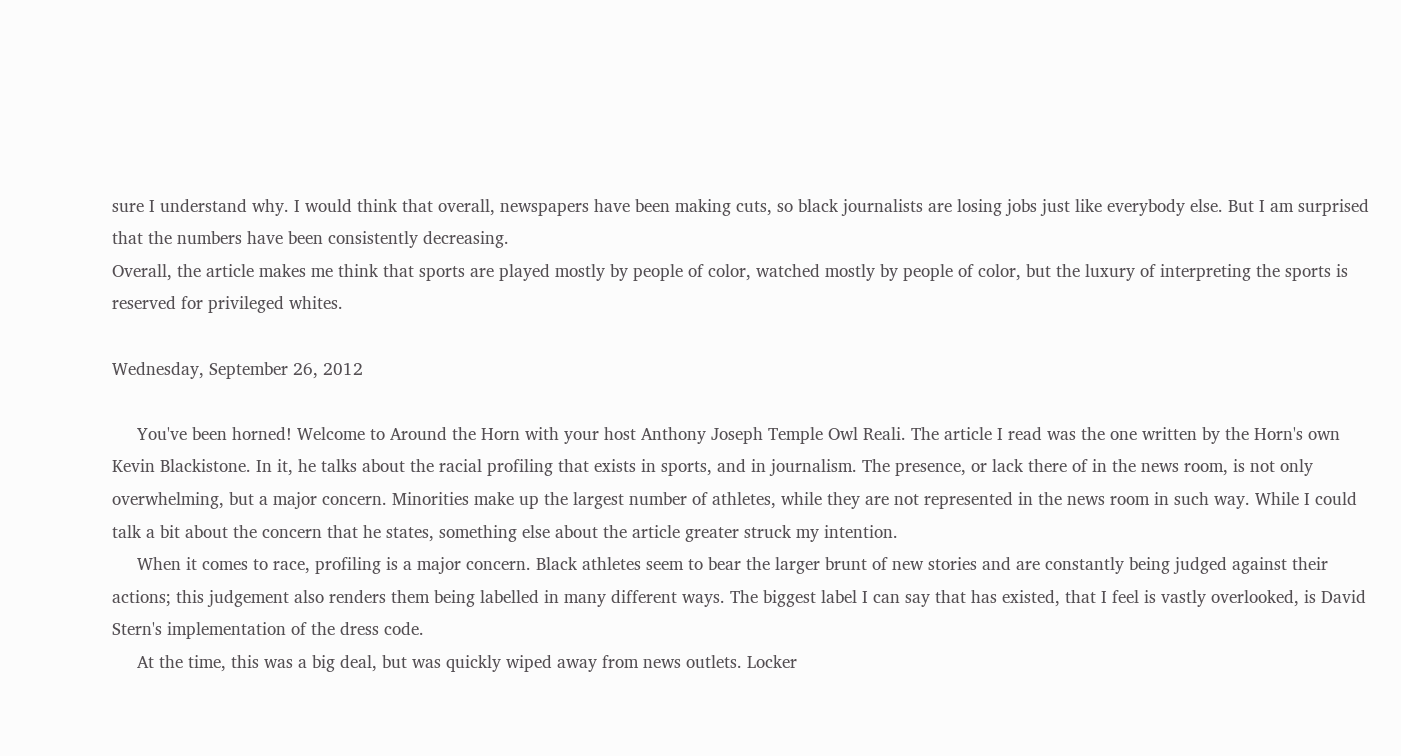sure I understand why. I would think that overall, newspapers have been making cuts, so black journalists are losing jobs just like everybody else. But I am surprised that the numbers have been consistently decreasing.
Overall, the article makes me think that sports are played mostly by people of color, watched mostly by people of color, but the luxury of interpreting the sports is reserved for privileged whites.

Wednesday, September 26, 2012

     You've been horned! Welcome to Around the Horn with your host Anthony Joseph Temple Owl Reali. The article I read was the one written by the Horn's own Kevin Blackistone. In it, he talks about the racial profiling that exists in sports, and in journalism. The presence, or lack there of in the news room, is not only overwhelming, but a major concern. Minorities make up the largest number of athletes, while they are not represented in the news room in such way. While I could talk a bit about the concern that he states, something else about the article greater struck my intention.
     When it comes to race, profiling is a major concern. Black athletes seem to bear the larger brunt of new stories and are constantly being judged against their actions; this judgement also renders them being labelled in many different ways. The biggest label I can say that has existed, that I feel is vastly overlooked, is David Stern's implementation of the dress code.
     At the time, this was a big deal, but was quickly wiped away from news outlets. Locker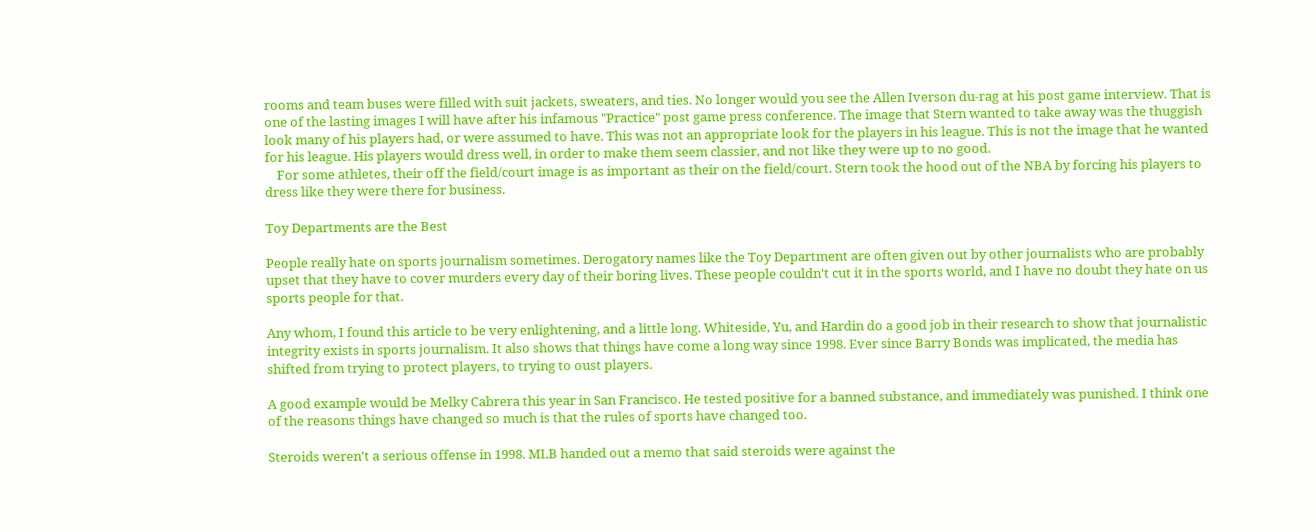rooms and team buses were filled with suit jackets, sweaters, and ties. No longer would you see the Allen Iverson du-rag at his post game interview. That is one of the lasting images I will have after his infamous "Practice" post game press conference. The image that Stern wanted to take away was the thuggish look many of his players had, or were assumed to have. This was not an appropriate look for the players in his league. This is not the image that he wanted for his league. His players would dress well, in order to make them seem classier, and not like they were up to no good.
    For some athletes, their off the field/court image is as important as their on the field/court. Stern took the hood out of the NBA by forcing his players to dress like they were there for business.

Toy Departments are the Best

People really hate on sports journalism sometimes. Derogatory names like the Toy Department are often given out by other journalists who are probably upset that they have to cover murders every day of their boring lives. These people couldn't cut it in the sports world, and I have no doubt they hate on us sports people for that.

Any whom, I found this article to be very enlightening, and a little long. Whiteside, Yu, and Hardin do a good job in their research to show that journalistic integrity exists in sports journalism. It also shows that things have come a long way since 1998. Ever since Barry Bonds was implicated, the media has shifted from trying to protect players, to trying to oust players.

A good example would be Melky Cabrera this year in San Francisco. He tested positive for a banned substance, and immediately was punished. I think one of the reasons things have changed so much is that the rules of sports have changed too.

Steroids weren't a serious offense in 1998. MLB handed out a memo that said steroids were against the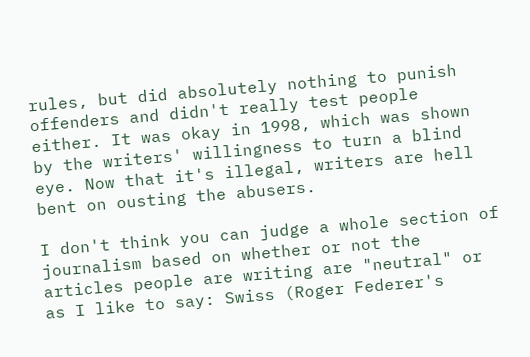rules, but did absolutely nothing to punish offenders and didn't really test people either. It was okay in 1998, which was shown by the writers' willingness to turn a blind eye. Now that it's illegal, writers are hell bent on ousting the abusers.

I don't think you can judge a whole section of journalism based on whether or not the articles people are writing are "neutral" or as I like to say: Swiss (Roger Federer's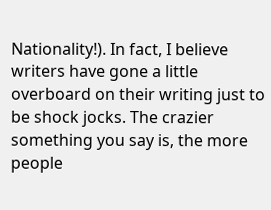Nationality!). In fact, I believe writers have gone a little overboard on their writing just to be shock jocks. The crazier something you say is, the more people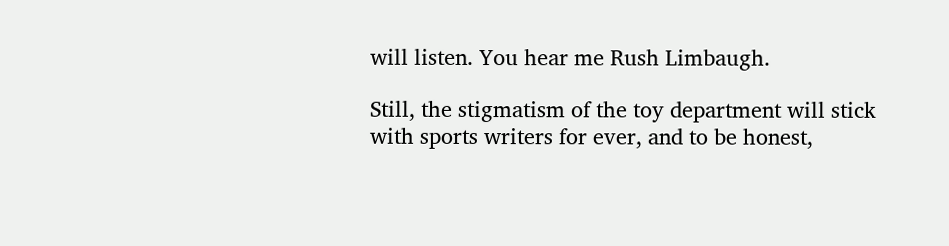will listen. You hear me Rush Limbaugh.

Still, the stigmatism of the toy department will stick with sports writers for ever, and to be honest,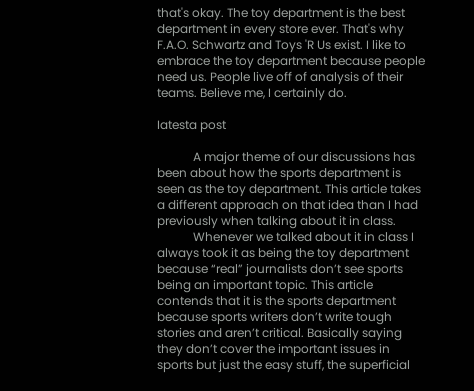that's okay. The toy department is the best department in every store ever. That's why F.A.O. Schwartz and Toys 'R Us exist. I like to embrace the toy department because people need us. People live off of analysis of their teams. Believe me, I certainly do.

Iatesta post

            A major theme of our discussions has been about how the sports department is seen as the toy department. This article takes a different approach on that idea than I had previously when talking about it in class.
            Whenever we talked about it in class I always took it as being the toy department because “real” journalists don’t see sports being an important topic. This article contends that it is the sports department because sports writers don’t write tough stories and aren’t critical. Basically saying they don’t cover the important issues in sports but just the easy stuff, the superficial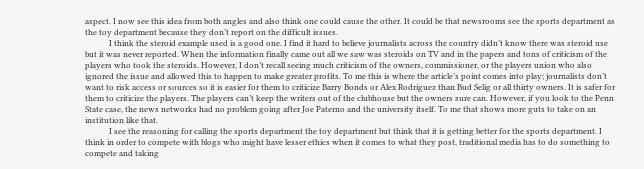aspect. I now see this idea from both angles and also think one could cause the other. It could be that newsrooms see the sports department as the toy department because they don’t report on the difficult issues.
            I think the steroid example used is a good one. I find it hard to believe journalists across the country didn’t know there was steroid use but it was never reported. When the information finally came out all we saw was steroids on TV and in the papers and tons of criticism of the players who took the steroids. However, I don’t recall seeing much criticism of the owners, commissioner, or the players union who also ignored the issue and allowed this to happen to make greater profits. To me this is where the article’s point comes into play; journalists don’t want to risk access or sources so it is easier for them to criticize Barry Bonds or Alex Rodriguez than Bud Selig or all thirty owners. It is safer for them to criticize the players. The players can’t keep the writers out of the clubhouse but the owners sure can. However, if you look to the Penn State case, the news networks had no problem going after Joe Paterno and the university itself. To me that shows more guts to take on an institution like that.
            I see the reasoning for calling the sports department the toy department but think that it is getting better for the sports department. I think in order to compete with blogs who might have lesser ethics when it comes to what they post, traditional media has to do something to compete and taking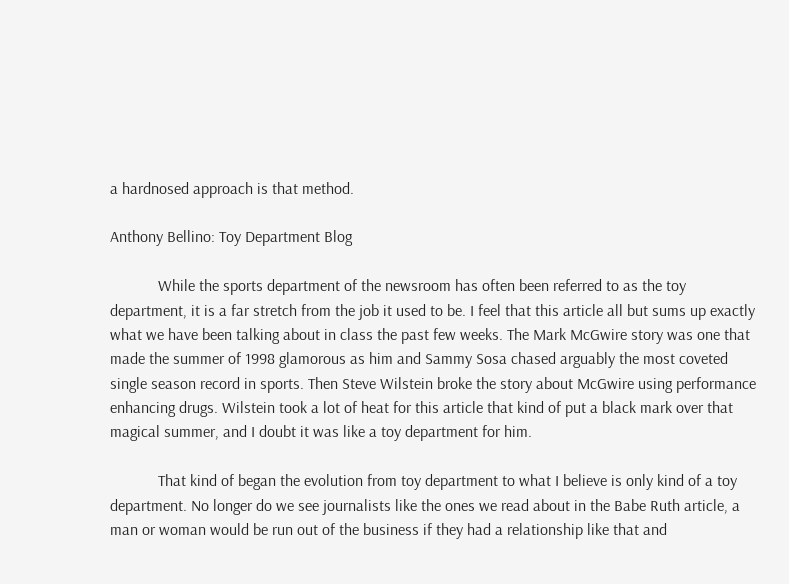a hardnosed approach is that method.

Anthony Bellino: Toy Department Blog

            While the sports department of the newsroom has often been referred to as the toy department, it is a far stretch from the job it used to be. I feel that this article all but sums up exactly what we have been talking about in class the past few weeks. The Mark McGwire story was one that made the summer of 1998 glamorous as him and Sammy Sosa chased arguably the most coveted single season record in sports. Then Steve Wilstein broke the story about McGwire using performance enhancing drugs. Wilstein took a lot of heat for this article that kind of put a black mark over that magical summer, and I doubt it was like a toy department for him.

            That kind of began the evolution from toy department to what I believe is only kind of a toy department. No longer do we see journalists like the ones we read about in the Babe Ruth article, a man or woman would be run out of the business if they had a relationship like that and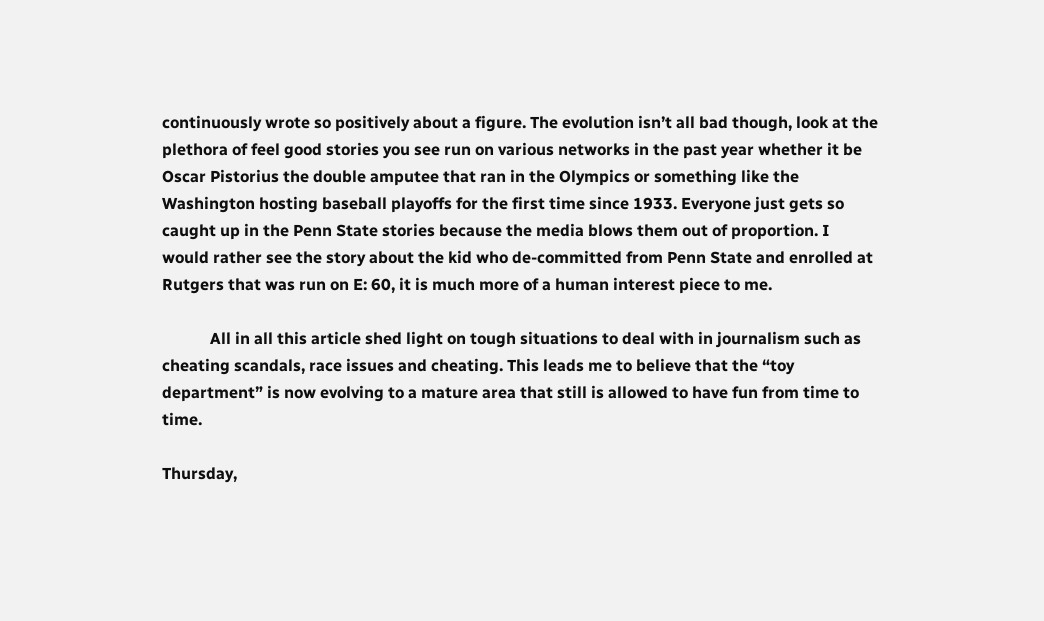continuously wrote so positively about a figure. The evolution isn’t all bad though, look at the plethora of feel good stories you see run on various networks in the past year whether it be Oscar Pistorius the double amputee that ran in the Olympics or something like the Washington hosting baseball playoffs for the first time since 1933. Everyone just gets so caught up in the Penn State stories because the media blows them out of proportion. I would rather see the story about the kid who de-committed from Penn State and enrolled at Rutgers that was run on E: 60, it is much more of a human interest piece to me.

            All in all this article shed light on tough situations to deal with in journalism such as cheating scandals, race issues and cheating. This leads me to believe that the “toy department” is now evolving to a mature area that still is allowed to have fun from time to time.

Thursday,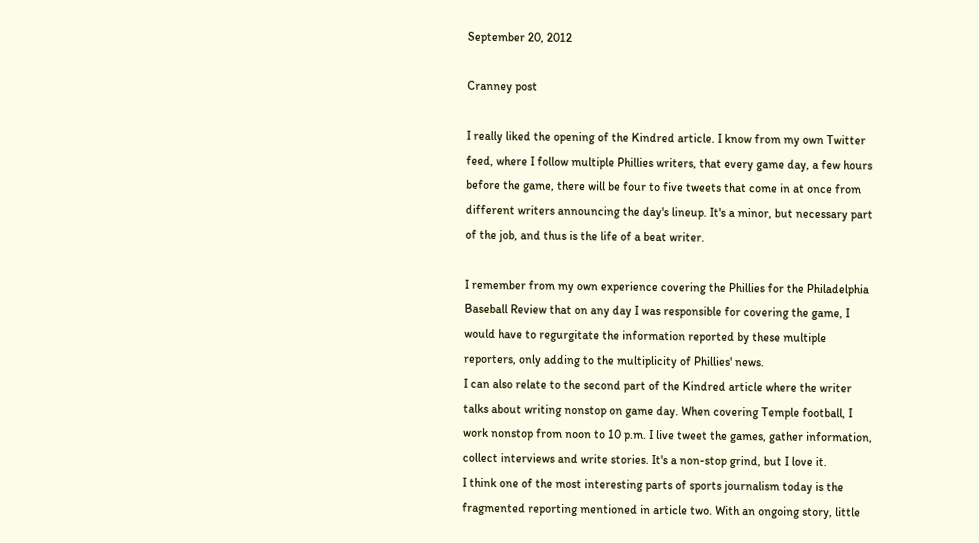September 20, 2012

Cranney post

I really liked the opening of the Kindred article. I know from my own Twitter feed, where I follow multiple Phillies writers, that every game day, a few hours before the game, there will be four to five tweets that come in at once from different writers announcing the day's lineup. It's a minor, but necessary part of the job, and thus is the life of a beat writer.

I remember from my own experience covering the Phillies for the Philadelphia Baseball Review that on any day I was responsible for covering the game, I would have to regurgitate the information reported by these multiple reporters, only adding to the multiplicity of Phillies' news.
I can also relate to the second part of the Kindred article where the writer talks about writing nonstop on game day. When covering Temple football, I work nonstop from noon to 10 p.m. I live tweet the games, gather information, collect interviews and write stories. It's a non-stop grind, but I love it.
I think one of the most interesting parts of sports journalism today is the fragmented reporting mentioned in article two. With an ongoing story, little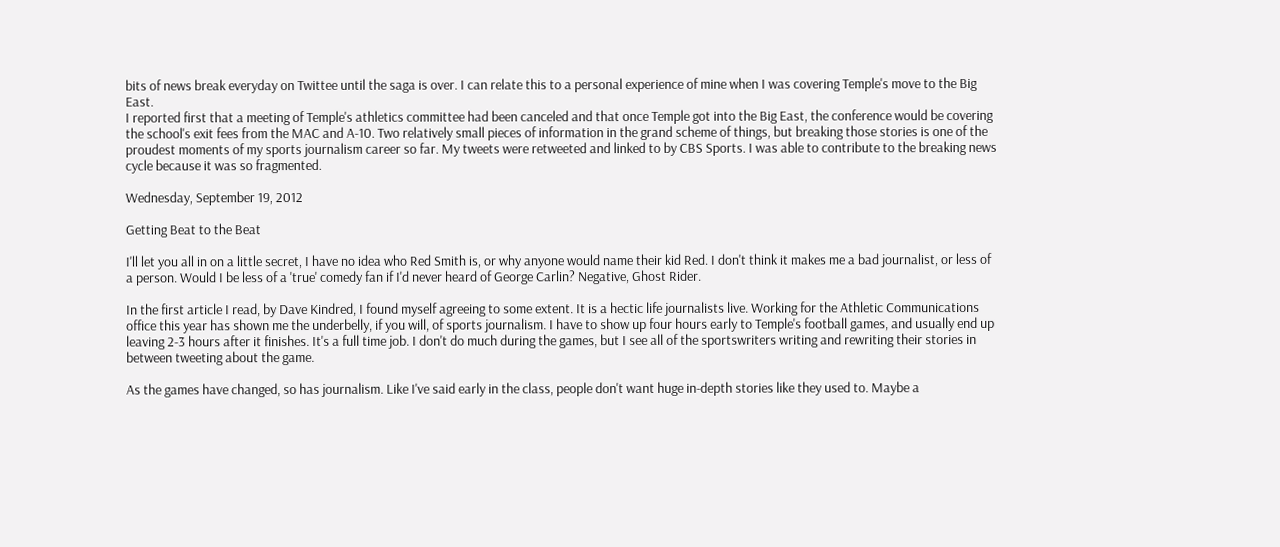bits of news break everyday on Twittee until the saga is over. I can relate this to a personal experience of mine when I was covering Temple's move to the Big East.
I reported first that a meeting of Temple's athletics committee had been canceled and that once Temple got into the Big East, the conference would be covering the school's exit fees from the MAC and A-10. Two relatively small pieces of information in the grand scheme of things, but breaking those stories is one of the proudest moments of my sports journalism career so far. My tweets were retweeted and linked to by CBS Sports. I was able to contribute to the breaking news cycle because it was so fragmented.

Wednesday, September 19, 2012

Getting Beat to the Beat

I'll let you all in on a little secret, I have no idea who Red Smith is, or why anyone would name their kid Red. I don't think it makes me a bad journalist, or less of a person. Would I be less of a 'true' comedy fan if I'd never heard of George Carlin? Negative, Ghost Rider.

In the first article I read, by Dave Kindred, I found myself agreeing to some extent. It is a hectic life journalists live. Working for the Athletic Communications office this year has shown me the underbelly, if you will, of sports journalism. I have to show up four hours early to Temple's football games, and usually end up leaving 2-3 hours after it finishes. It's a full time job. I don't do much during the games, but I see all of the sportswriters writing and rewriting their stories in between tweeting about the game.

As the games have changed, so has journalism. Like I've said early in the class, people don't want huge in-depth stories like they used to. Maybe a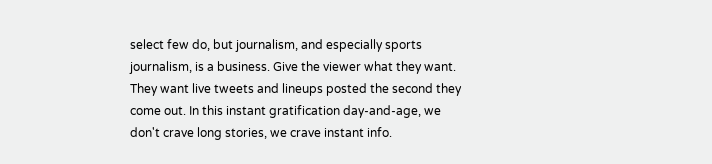select few do, but journalism, and especially sports journalism, is a business. Give the viewer what they want. They want live tweets and lineups posted the second they come out. In this instant gratification day-and-age, we don't crave long stories, we crave instant info.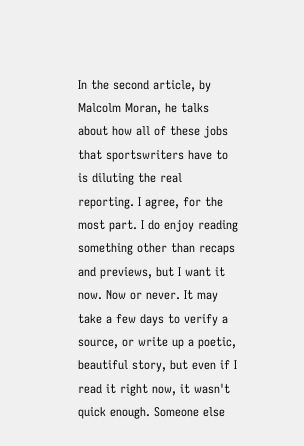In the second article, by Malcolm Moran, he talks about how all of these jobs that sportswriters have to is diluting the real reporting. I agree, for the most part. I do enjoy reading something other than recaps and previews, but I want it now. Now or never. It may take a few days to verify a source, or write up a poetic, beautiful story, but even if I read it right now, it wasn't quick enough. Someone else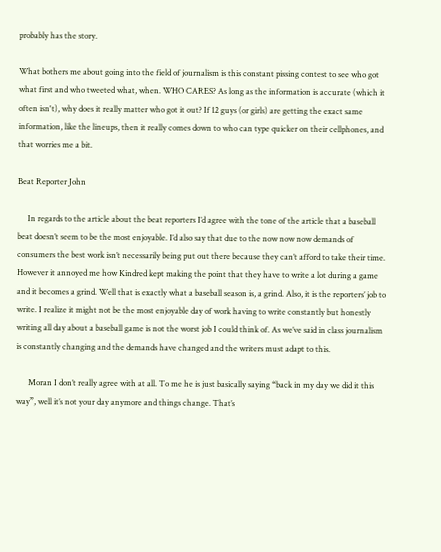probably has the story.

What bothers me about going into the field of journalism is this constant pissing contest to see who got what first and who tweeted what, when. WHO CARES? As long as the information is accurate (which it often isn't), why does it really matter who got it out? If 12 guys (or girls) are getting the exact same information, like the lineups, then it really comes down to who can type quicker on their cellphones, and that worries me a bit.

Beat Reporter John

     In regards to the article about the beat reporters I’d agree with the tone of the article that a baseball beat doesn’t seem to be the most enjoyable. I’d also say that due to the now now now demands of consumers the best work isn’t necessarily being put out there because they can’t afford to take their time. However it annoyed me how Kindred kept making the point that they have to write a lot during a game and it becomes a grind. Well that is exactly what a baseball season is, a grind. Also, it is the reporters’ job to write. I realize it might not be the most enjoyable day of work having to write constantly but honestly writing all day about a baseball game is not the worst job I could think of. As we’ve said in class journalism is constantly changing and the demands have changed and the writers must adapt to this.

      Moran I don’t really agree with at all. To me he is just basically saying “back in my day we did it this way”, well it’s not your day anymore and things change. That’s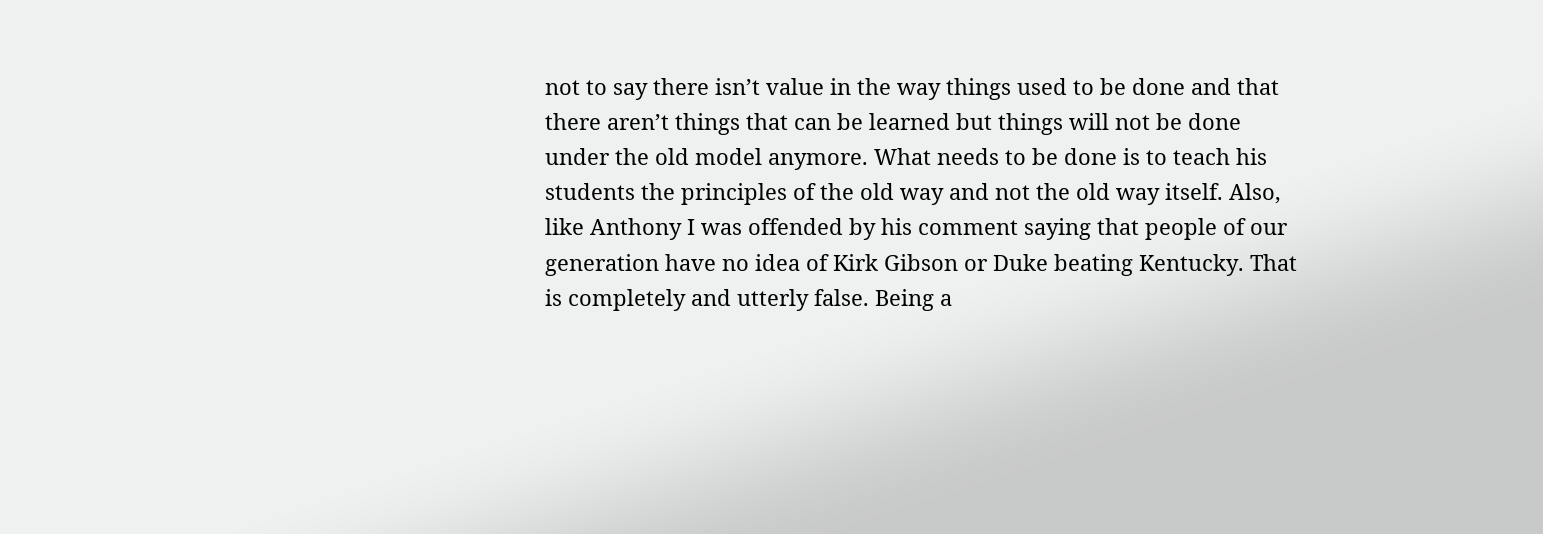not to say there isn’t value in the way things used to be done and that there aren’t things that can be learned but things will not be done under the old model anymore. What needs to be done is to teach his students the principles of the old way and not the old way itself. Also, like Anthony I was offended by his comment saying that people of our generation have no idea of Kirk Gibson or Duke beating Kentucky. That is completely and utterly false. Being a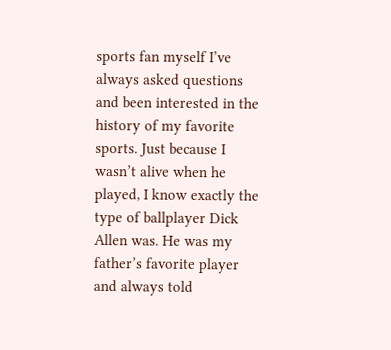sports fan myself I’ve always asked questions and been interested in the history of my favorite sports. Just because I wasn’t alive when he played, I know exactly the type of ballplayer Dick Allen was. He was my father’s favorite player and always told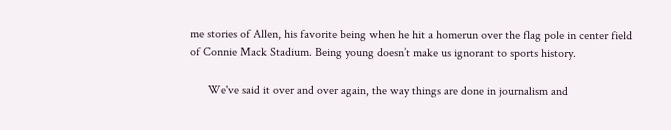me stories of Allen, his favorite being when he hit a homerun over the flag pole in center field of Connie Mack Stadium. Being young doesn’t make us ignorant to sports history.

      We've said it over and over again, the way things are done in journalism and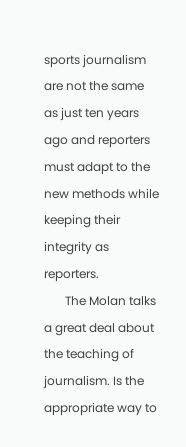sports journalism are not the same as just ten years ago and reporters must adapt to the new methods while keeping their integrity as reporters.
       The Molan talks a great deal about the teaching of journalism. Is the appropriate way to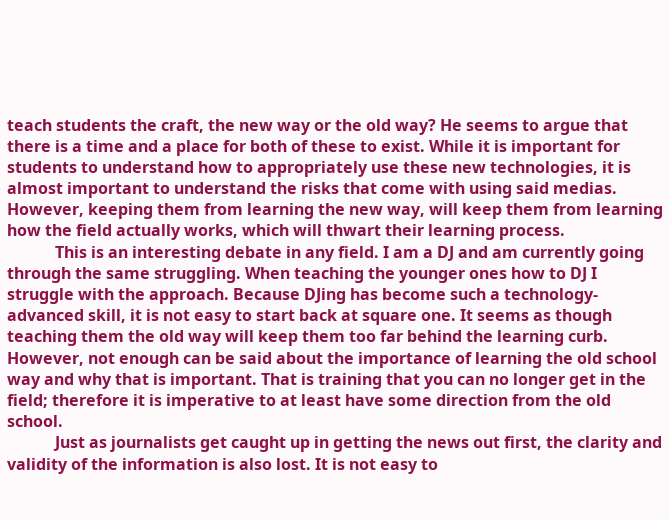teach students the craft, the new way or the old way? He seems to argue that there is a time and a place for both of these to exist. While it is important for students to understand how to appropriately use these new technologies, it is almost important to understand the risks that come with using said medias. However, keeping them from learning the new way, will keep them from learning how the field actually works, which will thwart their learning process.
            This is an interesting debate in any field. I am a DJ and am currently going through the same struggling. When teaching the younger ones how to DJ I struggle with the approach. Because DJing has become such a technology-advanced skill, it is not easy to start back at square one. It seems as though teaching them the old way will keep them too far behind the learning curb. However, not enough can be said about the importance of learning the old school way and why that is important. That is training that you can no longer get in the field; therefore it is imperative to at least have some direction from the old school.
            Just as journalists get caught up in getting the news out first, the clarity and validity of the information is also lost. It is not easy to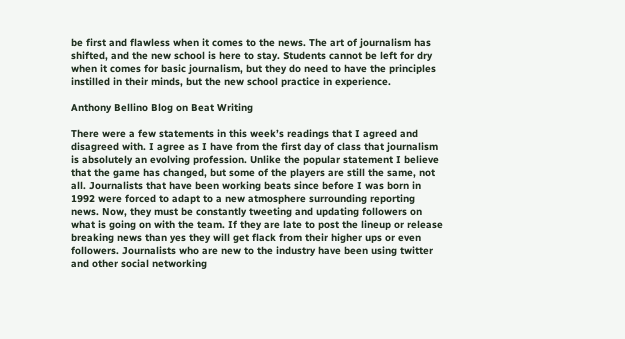be first and flawless when it comes to the news. The art of journalism has shifted, and the new school is here to stay. Students cannot be left for dry when it comes for basic journalism, but they do need to have the principles instilled in their minds, but the new school practice in experience.

Anthony Bellino Blog on Beat Writing

There were a few statements in this week’s readings that I agreed and disagreed with. I agree as I have from the first day of class that journalism is absolutely an evolving profession. Unlike the popular statement I believe that the game has changed, but some of the players are still the same, not all. Journalists that have been working beats since before I was born in 1992 were forced to adapt to a new atmosphere surrounding reporting news. Now, they must be constantly tweeting and updating followers on what is going on with the team. If they are late to post the lineup or release breaking news than yes they will get flack from their higher ups or even followers. Journalists who are new to the industry have been using twitter and other social networking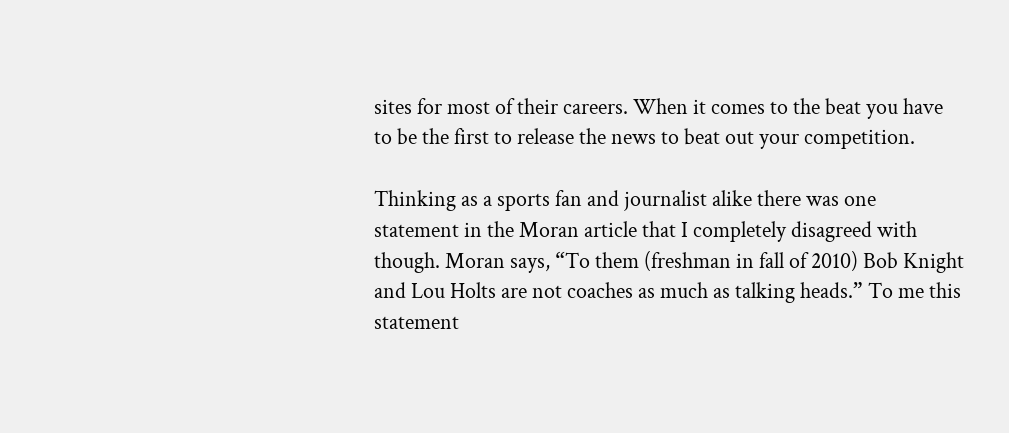sites for most of their careers. When it comes to the beat you have to be the first to release the news to beat out your competition.

Thinking as a sports fan and journalist alike there was one statement in the Moran article that I completely disagreed with though. Moran says, “To them (freshman in fall of 2010) Bob Knight and Lou Holts are not coaches as much as talking heads.” To me this statement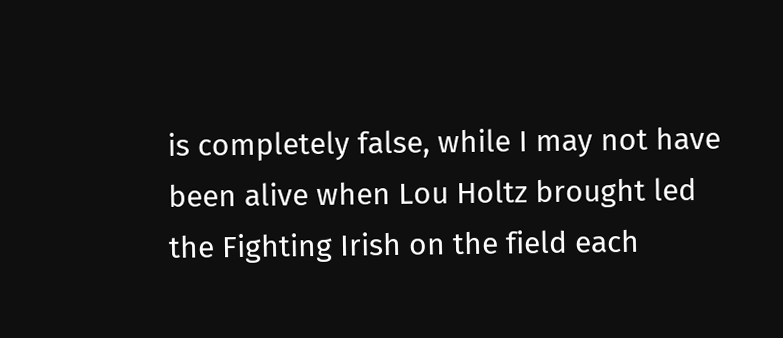is completely false, while I may not have been alive when Lou Holtz brought led the Fighting Irish on the field each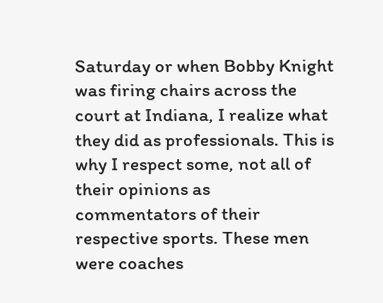Saturday or when Bobby Knight was firing chairs across the court at Indiana, I realize what they did as professionals. This is why I respect some, not all of their opinions as commentators of their respective sports. These men were coaches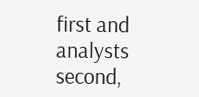first and analysts second,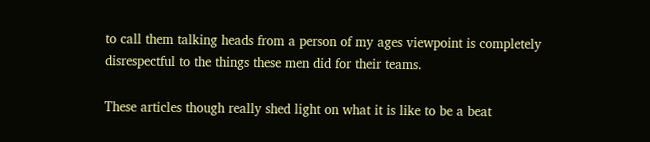to call them talking heads from a person of my ages viewpoint is completely disrespectful to the things these men did for their teams.

These articles though really shed light on what it is like to be a beat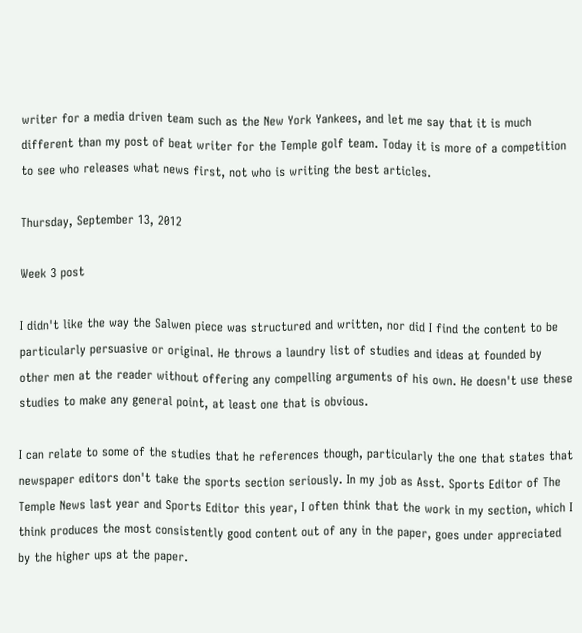writer for a media driven team such as the New York Yankees, and let me say that it is much different than my post of beat writer for the Temple golf team. Today it is more of a competition to see who releases what news first, not who is writing the best articles.

Thursday, September 13, 2012

Week 3 post

I didn't like the way the Salwen piece was structured and written, nor did I find the content to be particularly persuasive or original. He throws a laundry list of studies and ideas at founded by other men at the reader without offering any compelling arguments of his own. He doesn't use these studies to make any general point, at least one that is obvious.

I can relate to some of the studies that he references though, particularly the one that states that newspaper editors don't take the sports section seriously. In my job as Asst. Sports Editor of The Temple News last year and Sports Editor this year, I often think that the work in my section, which I think produces the most consistently good content out of any in the paper, goes under appreciated by the higher ups at the paper.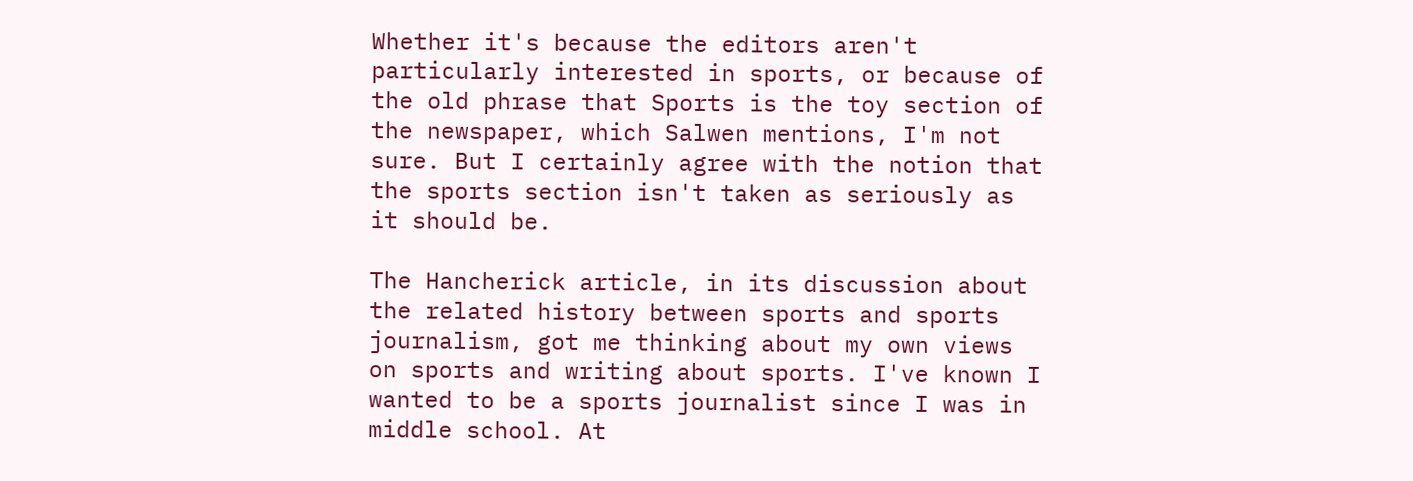Whether it's because the editors aren't particularly interested in sports, or because of the old phrase that Sports is the toy section of the newspaper, which Salwen mentions, I'm not sure. But I certainly agree with the notion that the sports section isn't taken as seriously as it should be.

The Hancherick article, in its discussion about the related history between sports and sports journalism, got me thinking about my own views on sports and writing about sports. I've known I wanted to be a sports journalist since I was in middle school. At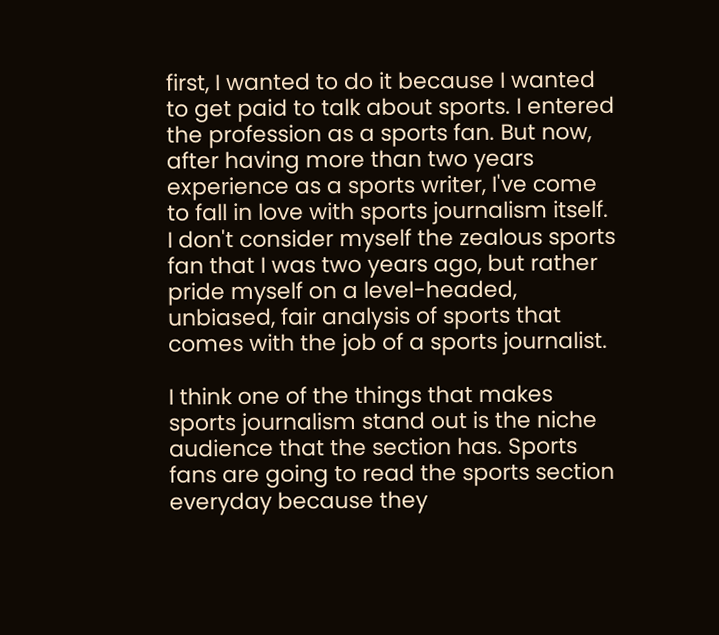first, I wanted to do it because I wanted to get paid to talk about sports. I entered the profession as a sports fan. But now, after having more than two years experience as a sports writer, I've come to fall in love with sports journalism itself. I don't consider myself the zealous sports fan that I was two years ago, but rather pride myself on a level-headed, unbiased, fair analysis of sports that comes with the job of a sports journalist.

I think one of the things that makes sports journalism stand out is the niche audience that the section has. Sports fans are going to read the sports section everyday because they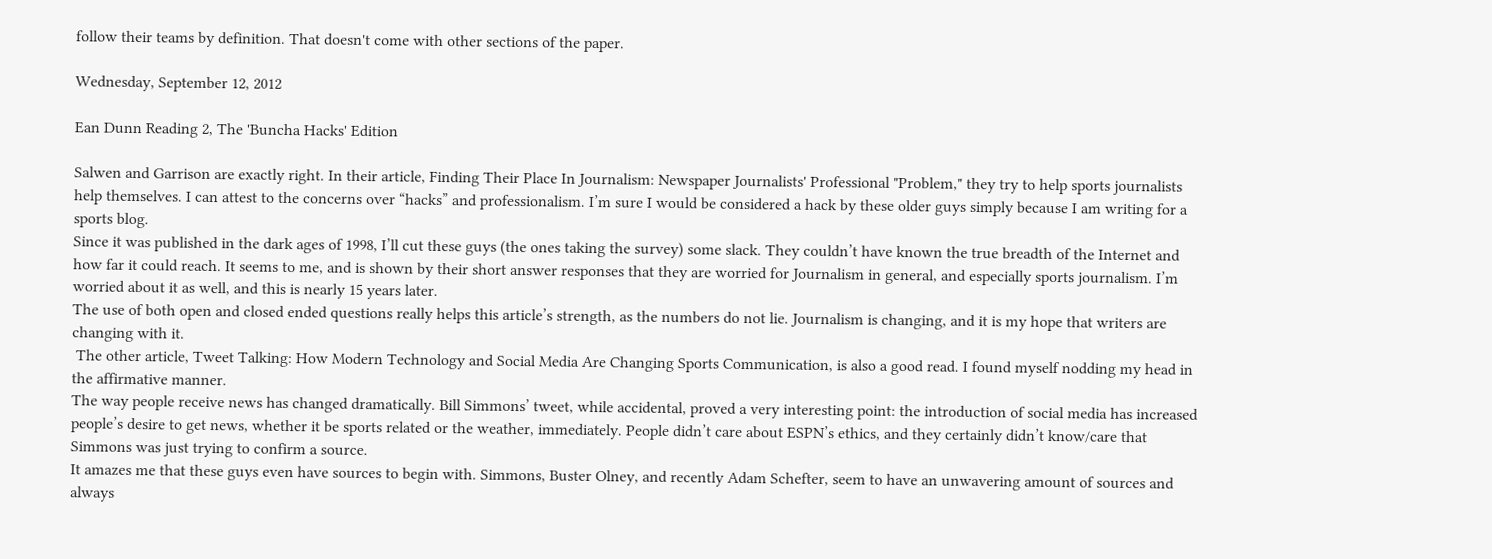follow their teams by definition. That doesn't come with other sections of the paper.

Wednesday, September 12, 2012

Ean Dunn Reading 2, The 'Buncha Hacks' Edition

Salwen and Garrison are exactly right. In their article, Finding Their Place In Journalism: Newspaper Journalists' Professional "Problem," they try to help sports journalists help themselves. I can attest to the concerns over “hacks” and professionalism. I’m sure I would be considered a hack by these older guys simply because I am writing for a sports blog.
Since it was published in the dark ages of 1998, I’ll cut these guys (the ones taking the survey) some slack. They couldn’t have known the true breadth of the Internet and how far it could reach. It seems to me, and is shown by their short answer responses that they are worried for Journalism in general, and especially sports journalism. I’m worried about it as well, and this is nearly 15 years later.
The use of both open and closed ended questions really helps this article’s strength, as the numbers do not lie. Journalism is changing, and it is my hope that writers are changing with it.
 The other article, Tweet Talking: How Modern Technology and Social Media Are Changing Sports Communication, is also a good read. I found myself nodding my head in the affirmative manner.
The way people receive news has changed dramatically. Bill Simmons’ tweet, while accidental, proved a very interesting point: the introduction of social media has increased people’s desire to get news, whether it be sports related or the weather, immediately. People didn’t care about ESPN’s ethics, and they certainly didn’t know/care that Simmons was just trying to confirm a source.
It amazes me that these guys even have sources to begin with. Simmons, Buster Olney, and recently Adam Schefter, seem to have an unwavering amount of sources and always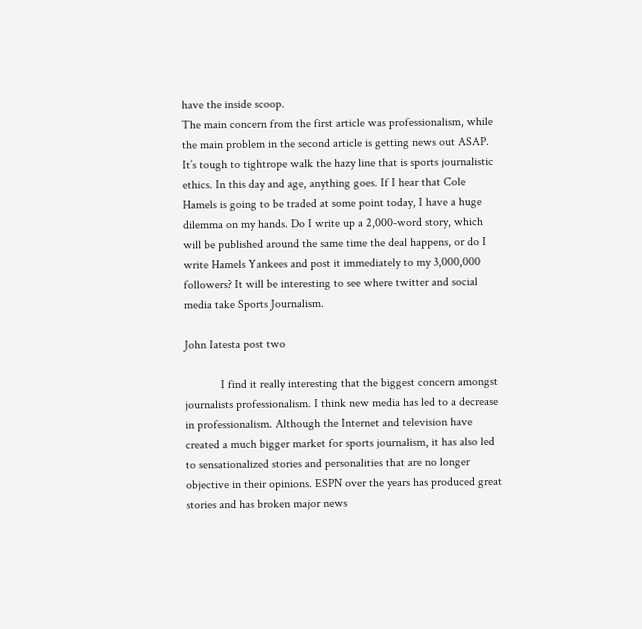have the inside scoop.
The main concern from the first article was professionalism, while the main problem in the second article is getting news out ASAP. It’s tough to tightrope walk the hazy line that is sports journalistic ethics. In this day and age, anything goes. If I hear that Cole Hamels is going to be traded at some point today, I have a huge dilemma on my hands. Do I write up a 2,000-word story, which will be published around the same time the deal happens, or do I write Hamels Yankees and post it immediately to my 3,000,000 followers? It will be interesting to see where twitter and social media take Sports Journalism.

John Iatesta post two

            I find it really interesting that the biggest concern amongst journalists professionalism. I think new media has led to a decrease in professionalism. Although the Internet and television have created a much bigger market for sports journalism, it has also led to sensationalized stories and personalities that are no longer objective in their opinions. ESPN over the years has produced great stories and has broken major news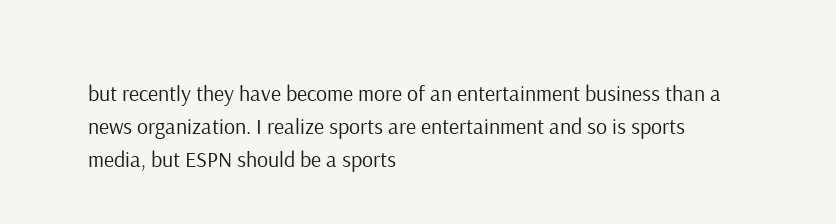but recently they have become more of an entertainment business than a news organization. I realize sports are entertainment and so is sports media, but ESPN should be a sports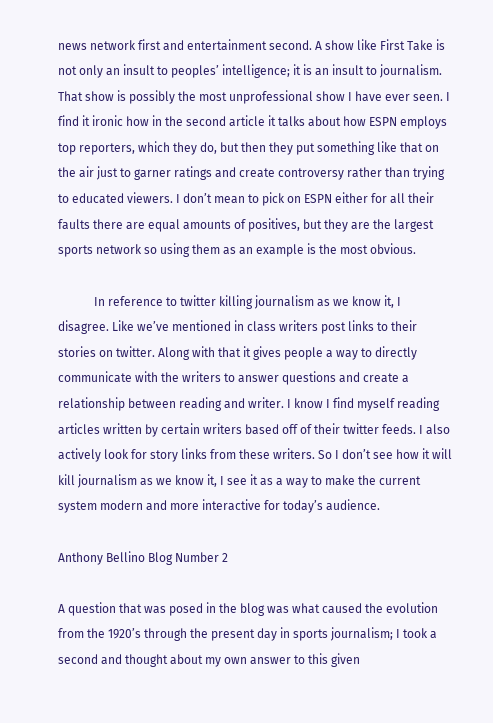news network first and entertainment second. A show like First Take is not only an insult to peoples’ intelligence; it is an insult to journalism. That show is possibly the most unprofessional show I have ever seen. I find it ironic how in the second article it talks about how ESPN employs top reporters, which they do, but then they put something like that on the air just to garner ratings and create controversy rather than trying to educated viewers. I don’t mean to pick on ESPN either for all their faults there are equal amounts of positives, but they are the largest sports network so using them as an example is the most obvious.

            In reference to twitter killing journalism as we know it, I disagree. Like we’ve mentioned in class writers post links to their stories on twitter. Along with that it gives people a way to directly communicate with the writers to answer questions and create a relationship between reading and writer. I know I find myself reading articles written by certain writers based off of their twitter feeds. I also actively look for story links from these writers. So I don’t see how it will kill journalism as we know it, I see it as a way to make the current system modern and more interactive for today’s audience.

Anthony Bellino Blog Number 2

A question that was posed in the blog was what caused the evolution from the 1920’s through the present day in sports journalism; I took a second and thought about my own answer to this given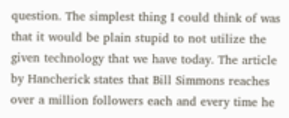question. The simplest thing I could think of was that it would be plain stupid to not utilize the given technology that we have today. The article by Hancherick states that Bill Simmons reaches over a million followers each and every time he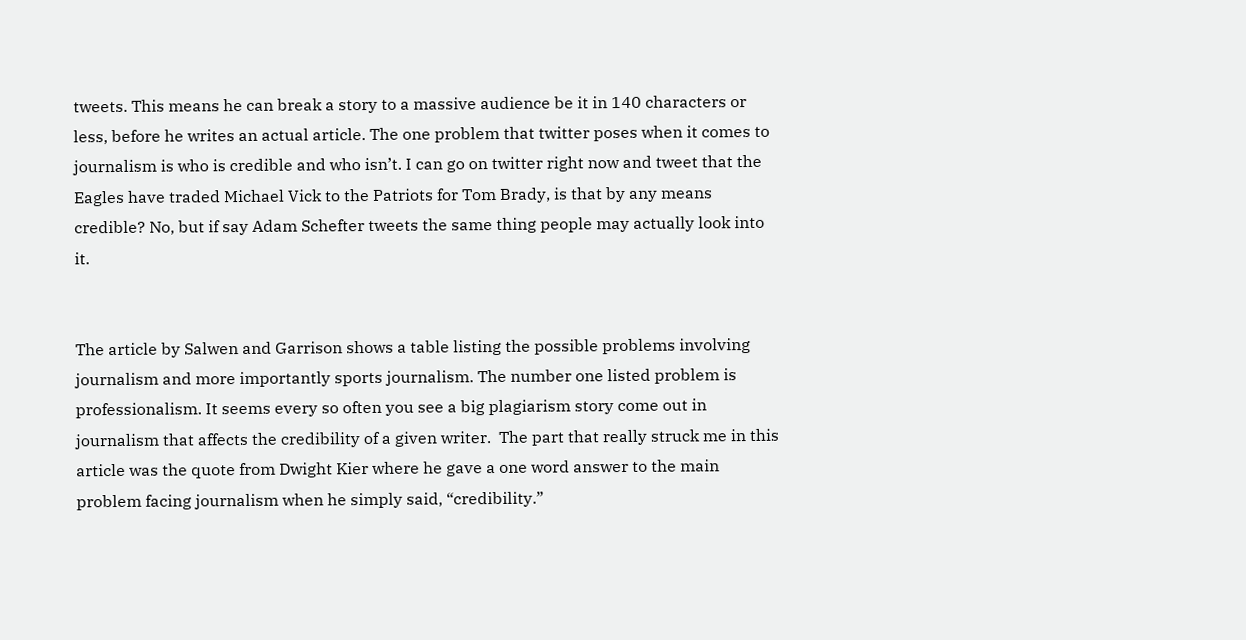tweets. This means he can break a story to a massive audience be it in 140 characters or less, before he writes an actual article. The one problem that twitter poses when it comes to journalism is who is credible and who isn’t. I can go on twitter right now and tweet that the Eagles have traded Michael Vick to the Patriots for Tom Brady, is that by any means credible? No, but if say Adam Schefter tweets the same thing people may actually look into it.


The article by Salwen and Garrison shows a table listing the possible problems involving journalism and more importantly sports journalism. The number one listed problem is professionalism. It seems every so often you see a big plagiarism story come out in journalism that affects the credibility of a given writer.  The part that really struck me in this article was the quote from Dwight Kier where he gave a one word answer to the main problem facing journalism when he simply said, “credibility.”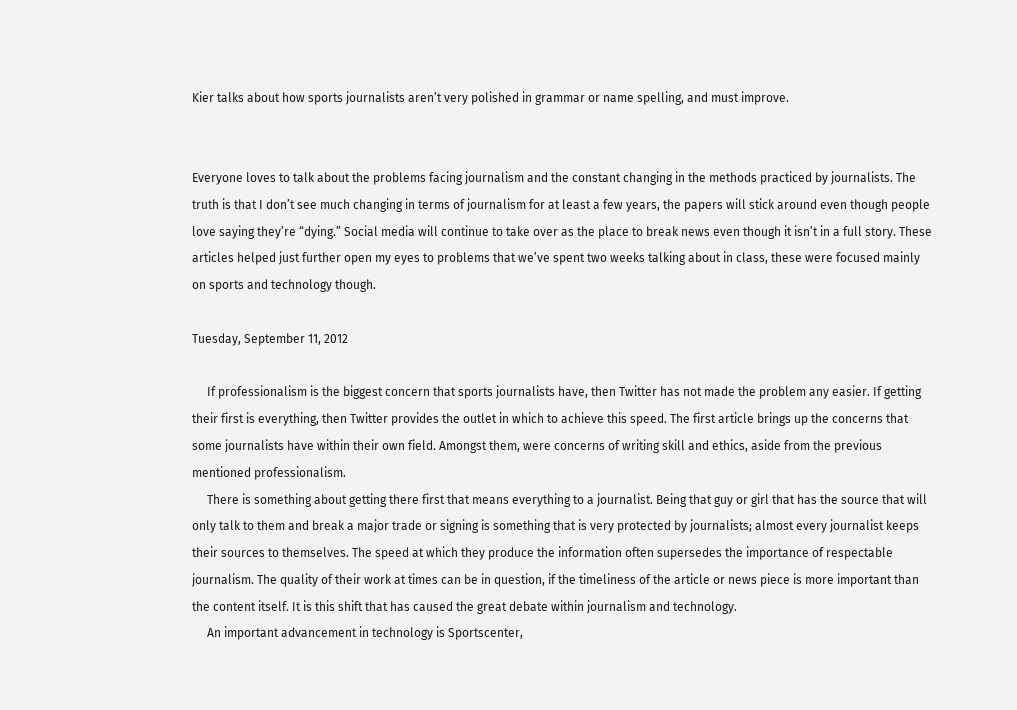Kier talks about how sports journalists aren’t very polished in grammar or name spelling, and must improve.


Everyone loves to talk about the problems facing journalism and the constant changing in the methods practiced by journalists. The truth is that I don’t see much changing in terms of journalism for at least a few years, the papers will stick around even though people love saying they’re “dying.” Social media will continue to take over as the place to break news even though it isn’t in a full story. These articles helped just further open my eyes to problems that we’ve spent two weeks talking about in class, these were focused mainly on sports and technology though.

Tuesday, September 11, 2012

     If professionalism is the biggest concern that sports journalists have, then Twitter has not made the problem any easier. If getting their first is everything, then Twitter provides the outlet in which to achieve this speed. The first article brings up the concerns that some journalists have within their own field. Amongst them, were concerns of writing skill and ethics, aside from the previous mentioned professionalism.
     There is something about getting there first that means everything to a journalist. Being that guy or girl that has the source that will only talk to them and break a major trade or signing is something that is very protected by journalists; almost every journalist keeps their sources to themselves. The speed at which they produce the information often supersedes the importance of respectable journalism. The quality of their work at times can be in question, if the timeliness of the article or news piece is more important than the content itself. It is this shift that has caused the great debate within journalism and technology.
     An important advancement in technology is Sportscenter,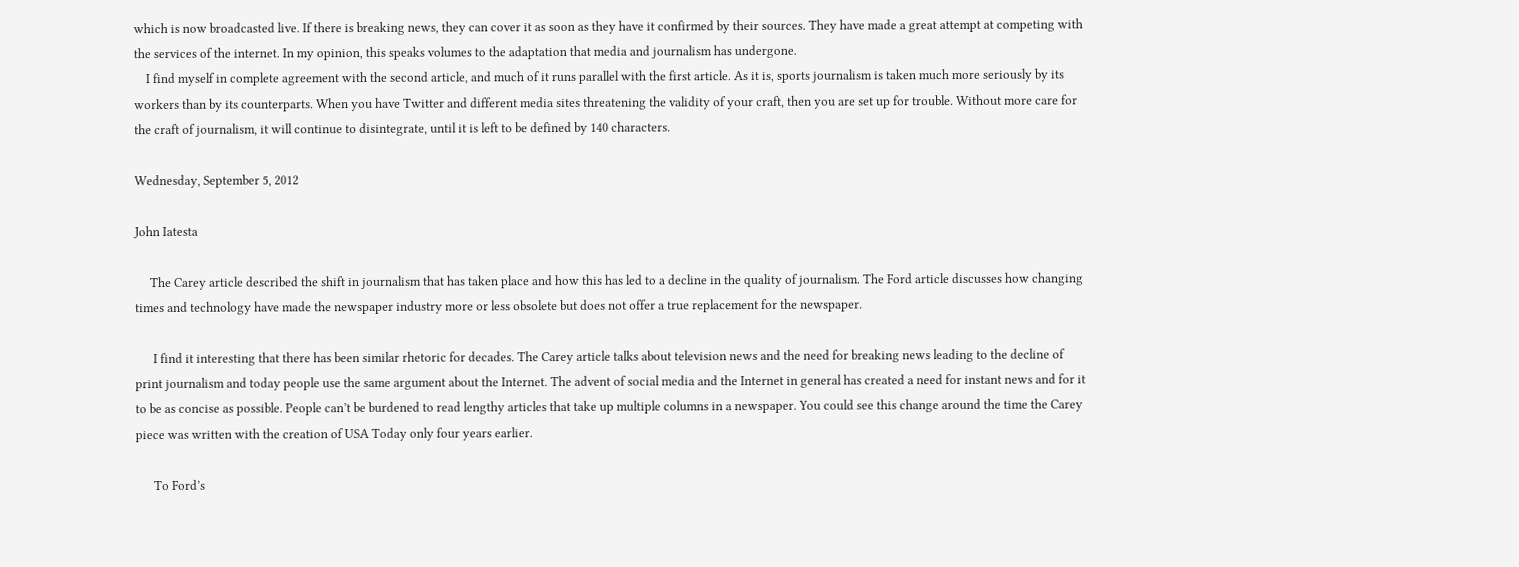which is now broadcasted live. If there is breaking news, they can cover it as soon as they have it confirmed by their sources. They have made a great attempt at competing with the services of the internet. In my opinion, this speaks volumes to the adaptation that media and journalism has undergone.
    I find myself in complete agreement with the second article, and much of it runs parallel with the first article. As it is, sports journalism is taken much more seriously by its workers than by its counterparts. When you have Twitter and different media sites threatening the validity of your craft, then you are set up for trouble. Without more care for the craft of journalism, it will continue to disintegrate, until it is left to be defined by 140 characters.

Wednesday, September 5, 2012

John Iatesta

     The Carey article described the shift in journalism that has taken place and how this has led to a decline in the quality of journalism. The Ford article discusses how changing times and technology have made the newspaper industry more or less obsolete but does not offer a true replacement for the newspaper.

      I find it interesting that there has been similar rhetoric for decades. The Carey article talks about television news and the need for breaking news leading to the decline of print journalism and today people use the same argument about the Internet. The advent of social media and the Internet in general has created a need for instant news and for it to be as concise as possible. People can’t be burdened to read lengthy articles that take up multiple columns in a newspaper. You could see this change around the time the Carey piece was written with the creation of USA Today only four years earlier.

      To Ford’s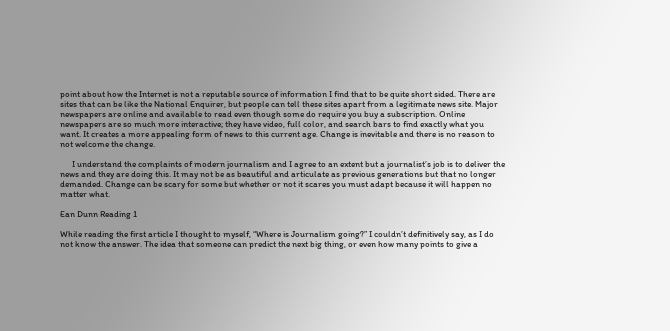point about how the Internet is not a reputable source of information I find that to be quite short sided. There are sites that can be like the National Enquirer, but people can tell these sites apart from a legitimate news site. Major newspapers are online and available to read even though some do require you buy a subscription. Online newspapers are so much more interactive; they have video, full color, and search bars to find exactly what you want. It creates a more appealing form of news to this current age. Change is inevitable and there is no reason to not welcome the change.

      I understand the complaints of modern journalism and I agree to an extent but a journalist’s job is to deliver the news and they are doing this. It may not be as beautiful and articulate as previous generations but that no longer demanded. Change can be scary for some but whether or not it scares you must adapt because it will happen no matter what.

Ean Dunn Reading 1

While reading the first article I thought to myself, “Where is Journalism going?” I couldn’t definitively say, as I do not know the answer. The idea that someone can predict the next big thing, or even how many points to give a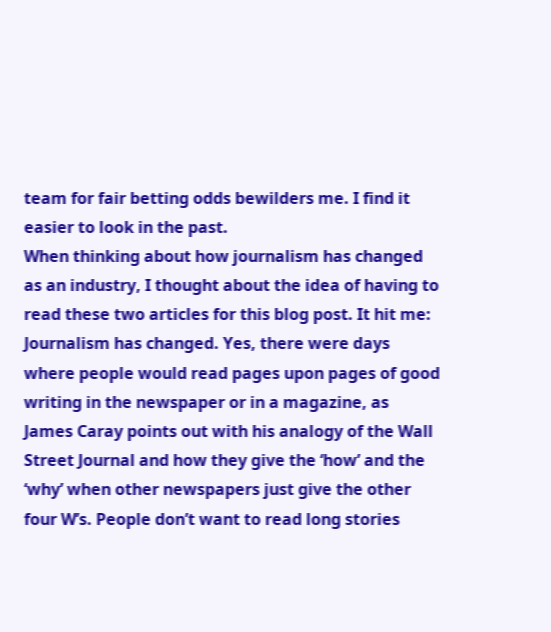team for fair betting odds bewilders me. I find it easier to look in the past.
When thinking about how journalism has changed as an industry, I thought about the idea of having to read these two articles for this blog post. It hit me: Journalism has changed. Yes, there were days where people would read pages upon pages of good writing in the newspaper or in a magazine, as James Caray points out with his analogy of the Wall Street Journal and how they give the ‘how’ and the ‘why’ when other newspapers just give the other four W’s. People don’t want to read long stories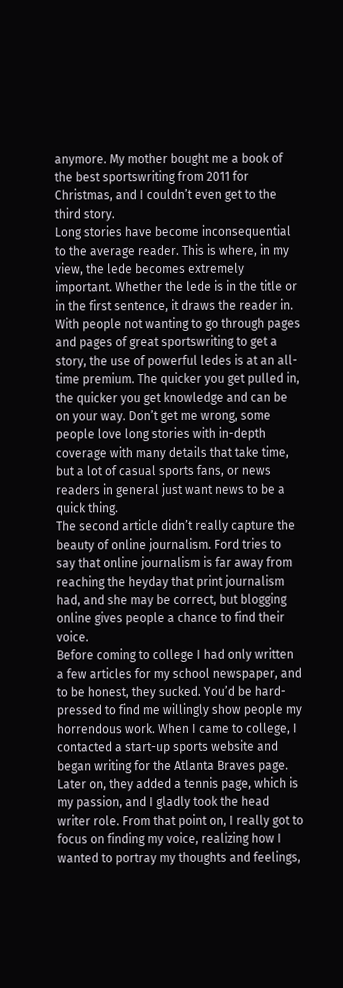anymore. My mother bought me a book of the best sportswriting from 2011 for Christmas, and I couldn’t even get to the third story.
Long stories have become inconsequential to the average reader. This is where, in my view, the lede becomes extremely important. Whether the lede is in the title or in the first sentence, it draws the reader in. With people not wanting to go through pages and pages of great sportswriting to get a story, the use of powerful ledes is at an all-time premium. The quicker you get pulled in, the quicker you get knowledge and can be on your way. Don’t get me wrong, some people love long stories with in-depth coverage with many details that take time, but a lot of casual sports fans, or news readers in general just want news to be a quick thing.
The second article didn’t really capture the beauty of online journalism. Ford tries to say that online journalism is far away from reaching the heyday that print journalism had, and she may be correct, but blogging online gives people a chance to find their voice.
Before coming to college I had only written a few articles for my school newspaper, and to be honest, they sucked. You’d be hard-pressed to find me willingly show people my horrendous work. When I came to college, I contacted a start-up sports website and began writing for the Atlanta Braves page. Later on, they added a tennis page, which is my passion, and I gladly took the head writer role. From that point on, I really got to focus on finding my voice, realizing how I wanted to portray my thoughts and feelings,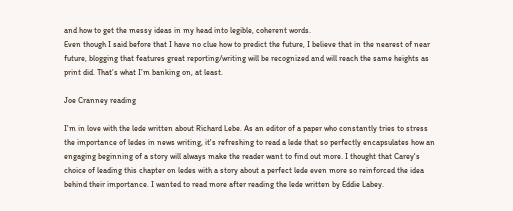and how to get the messy ideas in my head into legible, coherent words.
Even though I said before that I have no clue how to predict the future, I believe that in the nearest of near future, blogging that features great reporting/writing will be recognized and will reach the same heights as print did. That’s what I’m banking on, at least.

Joe Cranney reading

I'm in love with the lede written about Richard Lebe. As an editor of a paper who constantly tries to stress the importance of ledes in news writing, it's refreshing to read a lede that so perfectly encapsulates how an engaging beginning of a story will always make the reader want to find out more. I thought that Carey's choice of leading this chapter on ledes with a story about a perfect lede even more so reinforced the idea behind their importance. I wanted to read more after reading the lede written by Eddie Labey.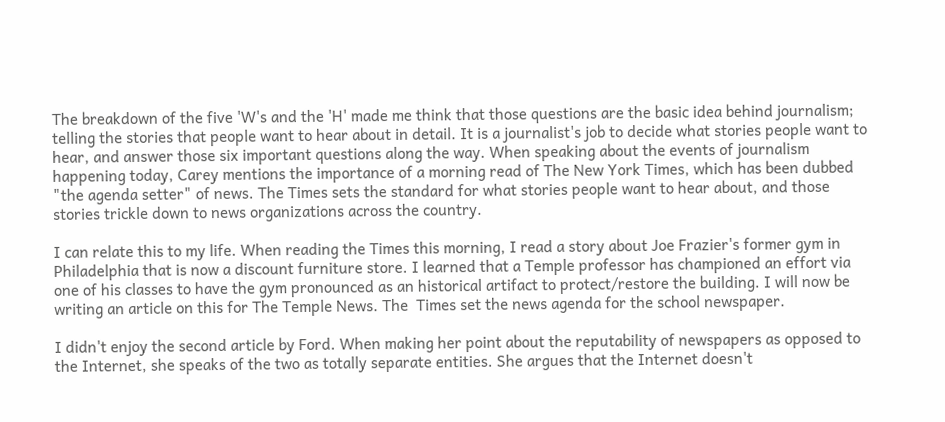The breakdown of the five 'W's and the 'H' made me think that those questions are the basic idea behind journalism; telling the stories that people want to hear about in detail. It is a journalist's job to decide what stories people want to hear, and answer those six important questions along the way. When speaking about the events of journalism happening today, Carey mentions the importance of a morning read of The New York Times, which has been dubbed "the agenda setter" of news. The Times sets the standard for what stories people want to hear about, and those stories trickle down to news organizations across the country.

I can relate this to my life. When reading the Times this morning, I read a story about Joe Frazier's former gym in Philadelphia that is now a discount furniture store. I learned that a Temple professor has championed an effort via one of his classes to have the gym pronounced as an historical artifact to protect/restore the building. I will now be writing an article on this for The Temple News. The  Times set the news agenda for the school newspaper.

I didn't enjoy the second article by Ford. When making her point about the reputability of newspapers as opposed to the Internet, she speaks of the two as totally separate entities. She argues that the Internet doesn't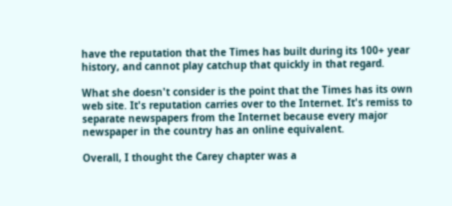have the reputation that the Times has built during its 100+ year history, and cannot play catchup that quickly in that regard.

What she doesn't consider is the point that the Times has its own web site. It's reputation carries over to the Internet. It's remiss to separate newspapers from the Internet because every major newspaper in the country has an online equivalent.

Overall, I thought the Carey chapter was a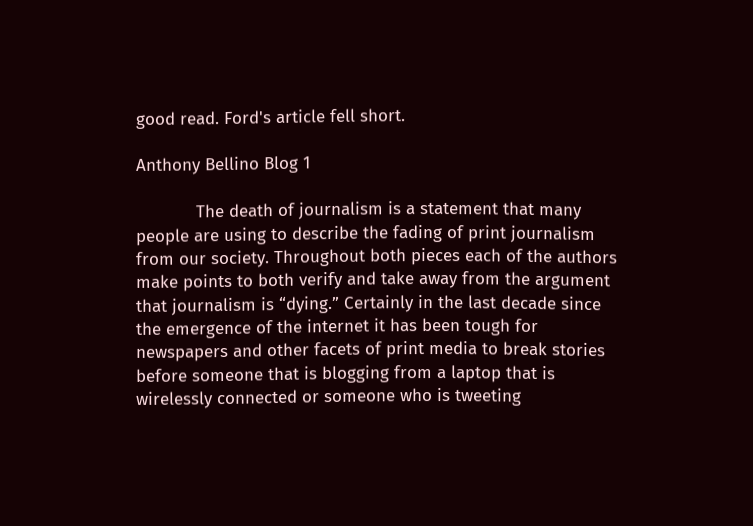good read. Ford's article fell short.

Anthony Bellino Blog 1

            The death of journalism is a statement that many people are using to describe the fading of print journalism from our society. Throughout both pieces each of the authors make points to both verify and take away from the argument that journalism is “dying.” Certainly in the last decade since the emergence of the internet it has been tough for newspapers and other facets of print media to break stories before someone that is blogging from a laptop that is wirelessly connected or someone who is tweeting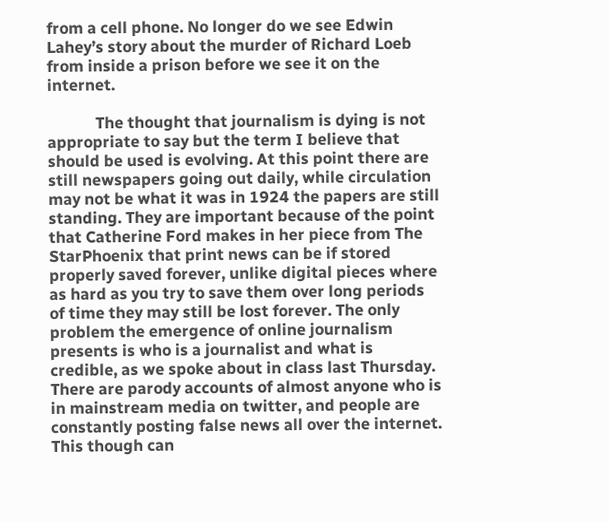from a cell phone. No longer do we see Edwin Lahey’s story about the murder of Richard Loeb from inside a prison before we see it on the internet.

            The thought that journalism is dying is not appropriate to say but the term I believe that should be used is evolving. At this point there are still newspapers going out daily, while circulation may not be what it was in 1924 the papers are still standing. They are important because of the point that Catherine Ford makes in her piece from The StarPhoenix that print news can be if stored properly saved forever, unlike digital pieces where as hard as you try to save them over long periods of time they may still be lost forever. The only problem the emergence of online journalism presents is who is a journalist and what is credible, as we spoke about in class last Thursday. There are parody accounts of almost anyone who is in mainstream media on twitter, and people are constantly posting false news all over the internet. This though can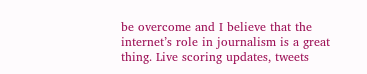be overcome and I believe that the internet’s role in journalism is a great thing. Live scoring updates, tweets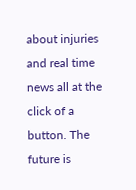about injuries and real time news all at the click of a button. The future is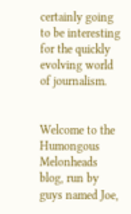certainly going to be interesting for the quickly evolving world of journalism.


Welcome to the Humongous Melonheads blog, run by guys named Joe,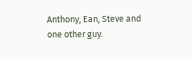Anthony, Ean, Steve and one other guy.